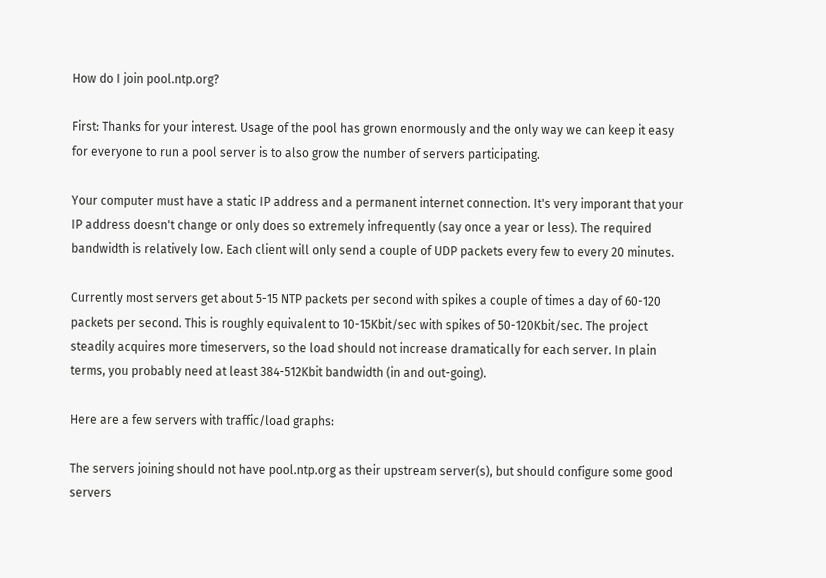How do I join pool.ntp.org?

First: Thanks for your interest. Usage of the pool has grown enormously and the only way we can keep it easy for everyone to run a pool server is to also grow the number of servers participating.

Your computer must have a static IP address and a permanent internet connection. It's very imporant that your IP address doesn't change or only does so extremely infrequently (say once a year or less). The required bandwidth is relatively low. Each client will only send a couple of UDP packets every few to every 20 minutes.

Currently most servers get about 5-15 NTP packets per second with spikes a couple of times a day of 60-120 packets per second. This is roughly equivalent to 10-15Kbit/sec with spikes of 50-120Kbit/sec. The project steadily acquires more timeservers, so the load should not increase dramatically for each server. In plain terms, you probably need at least 384-512Kbit bandwidth (in and out-going).

Here are a few servers with traffic/load graphs:

The servers joining should not have pool.ntp.org as their upstream server(s), but should configure some good servers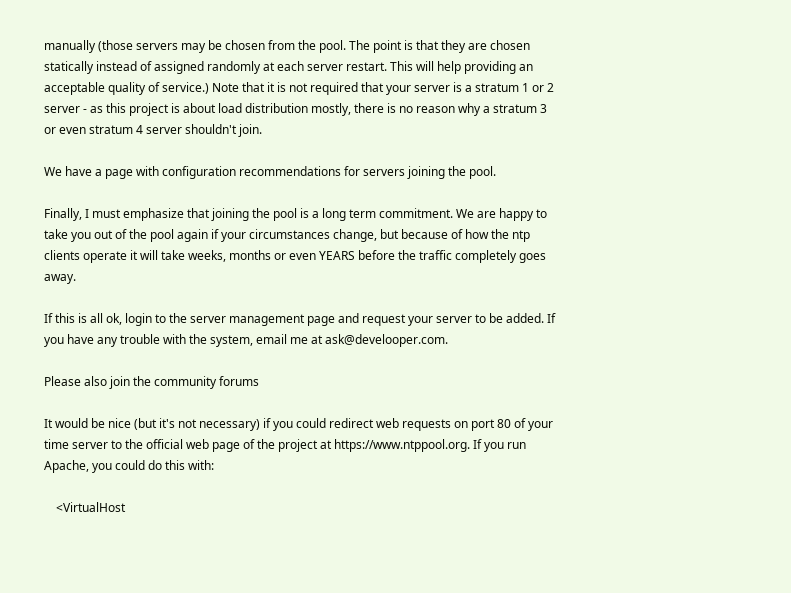manually (those servers may be chosen from the pool. The point is that they are chosen statically instead of assigned randomly at each server restart. This will help providing an acceptable quality of service.) Note that it is not required that your server is a stratum 1 or 2 server - as this project is about load distribution mostly, there is no reason why a stratum 3 or even stratum 4 server shouldn't join.

We have a page with configuration recommendations for servers joining the pool.

Finally, I must emphasize that joining the pool is a long term commitment. We are happy to take you out of the pool again if your circumstances change, but because of how the ntp clients operate it will take weeks, months or even YEARS before the traffic completely goes away.

If this is all ok, login to the server management page and request your server to be added. If you have any trouble with the system, email me at ask@develooper.com.

Please also join the community forums

It would be nice (but it's not necessary) if you could redirect web requests on port 80 of your time server to the official web page of the project at https://www.ntppool.org. If you run Apache, you could do this with:

    <VirtualHost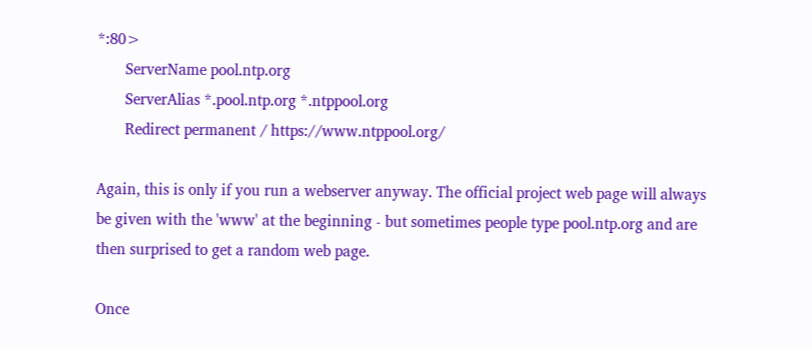*:80>
       ServerName pool.ntp.org
       ServerAlias *.pool.ntp.org *.ntppool.org
       Redirect permanent / https://www.ntppool.org/

Again, this is only if you run a webserver anyway. The official project web page will always be given with the 'www' at the beginning - but sometimes people type pool.ntp.org and are then surprised to get a random web page.

Once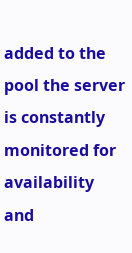added to the pool the server is constantly monitored for availability and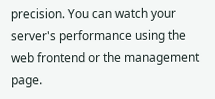precision. You can watch your server's performance using the web frontend or the management page.